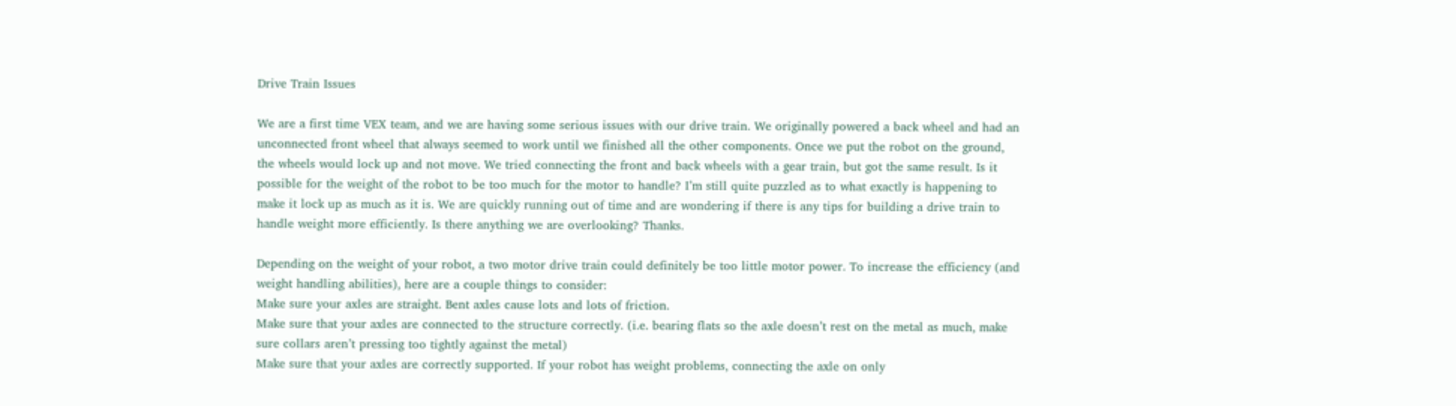Drive Train Issues

We are a first time VEX team, and we are having some serious issues with our drive train. We originally powered a back wheel and had an unconnected front wheel that always seemed to work until we finished all the other components. Once we put the robot on the ground, the wheels would lock up and not move. We tried connecting the front and back wheels with a gear train, but got the same result. Is it possible for the weight of the robot to be too much for the motor to handle? I’m still quite puzzled as to what exactly is happening to make it lock up as much as it is. We are quickly running out of time and are wondering if there is any tips for building a drive train to handle weight more efficiently. Is there anything we are overlooking? Thanks.

Depending on the weight of your robot, a two motor drive train could definitely be too little motor power. To increase the efficiency (and weight handling abilities), here are a couple things to consider:
Make sure your axles are straight. Bent axles cause lots and lots of friction.
Make sure that your axles are connected to the structure correctly. (i.e. bearing flats so the axle doesn’t rest on the metal as much, make sure collars aren’t pressing too tightly against the metal)
Make sure that your axles are correctly supported. If your robot has weight problems, connecting the axle on only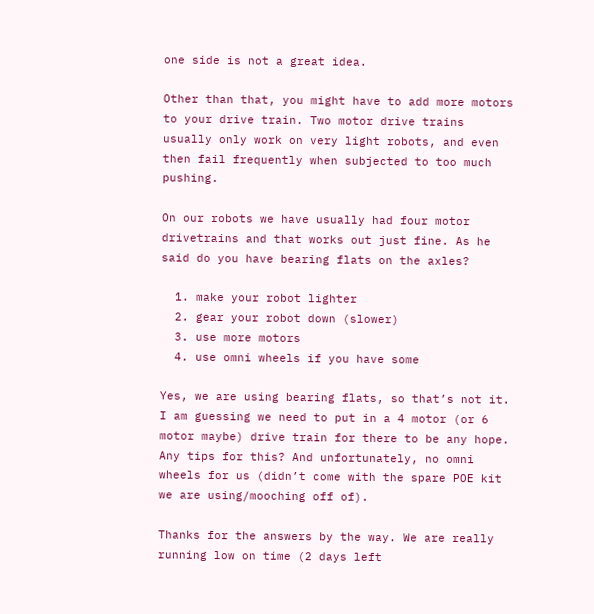one side is not a great idea.

Other than that, you might have to add more motors to your drive train. Two motor drive trains usually only work on very light robots, and even then fail frequently when subjected to too much pushing.

On our robots we have usually had four motor drivetrains and that works out just fine. As he said do you have bearing flats on the axles?

  1. make your robot lighter
  2. gear your robot down (slower)
  3. use more motors
  4. use omni wheels if you have some

Yes, we are using bearing flats, so that’s not it. I am guessing we need to put in a 4 motor (or 6 motor maybe) drive train for there to be any hope. Any tips for this? And unfortunately, no omni wheels for us (didn’t come with the spare POE kit we are using/mooching off of).

Thanks for the answers by the way. We are really running low on time (2 days left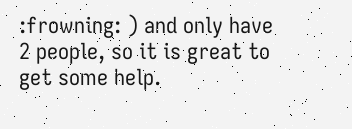:frowning: ) and only have 2 people, so it is great to get some help.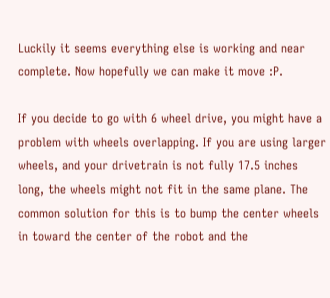Luckily it seems everything else is working and near complete. Now hopefully we can make it move :P.

If you decide to go with 6 wheel drive, you might have a problem with wheels overlapping. If you are using larger wheels, and your drivetrain is not fully 17.5 inches long, the wheels might not fit in the same plane. The common solution for this is to bump the center wheels in toward the center of the robot and the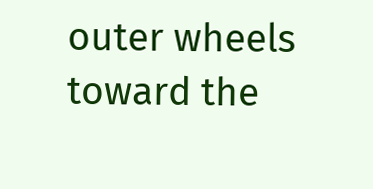outer wheels toward the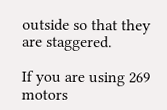outside so that they are staggered.

If you are using 269 motors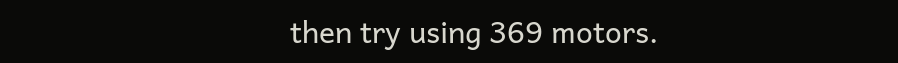then try using 369 motors.